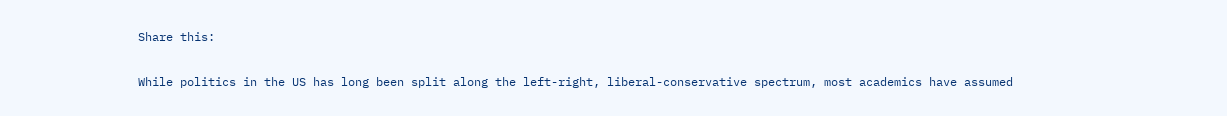Share this:

While politics in the US has long been split along the left-right, liberal-conservative spectrum, most academics have assumed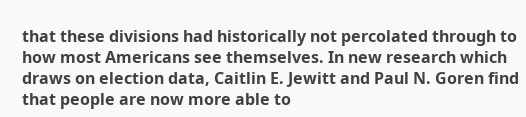that these divisions had historically not percolated through to how most Americans see themselves. In new research which draws on election data, Caitlin E. Jewitt and Paul N. Goren find that people are now more able to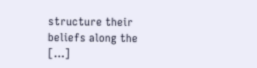structure their beliefs along the […]